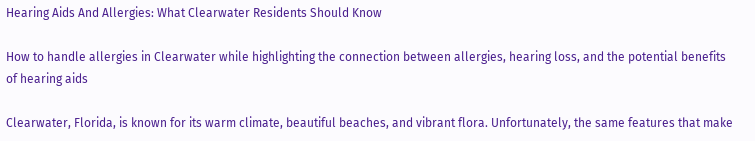Hearing Aids And Allergies: What Clearwater Residents Should Know

How to handle allergies in Clearwater while highlighting the connection between allergies, hearing loss, and the potential benefits of hearing aids

Clearwater, Florida, is known for its warm climate, beautiful beaches, and vibrant flora. Unfortunately, the same features that make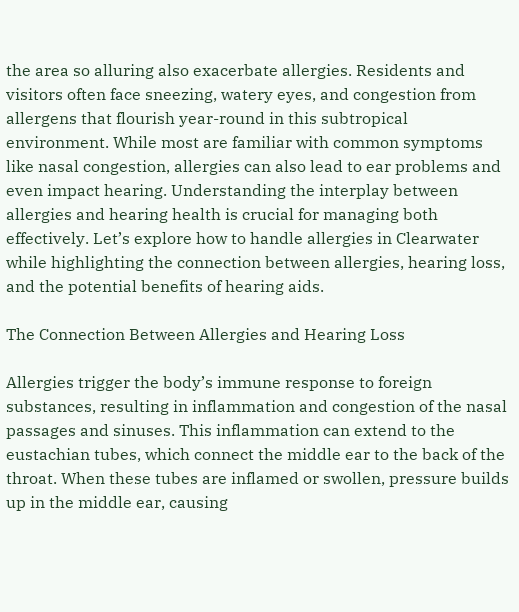the area so alluring also exacerbate allergies. Residents and visitors often face sneezing, watery eyes, and congestion from allergens that flourish year-round in this subtropical environment. While most are familiar with common symptoms like nasal congestion, allergies can also lead to ear problems and even impact hearing. Understanding the interplay between allergies and hearing health is crucial for managing both effectively. Let’s explore how to handle allergies in Clearwater while highlighting the connection between allergies, hearing loss, and the potential benefits of hearing aids.

The Connection Between Allergies and Hearing Loss

Allergies trigger the body’s immune response to foreign substances, resulting in inflammation and congestion of the nasal passages and sinuses. This inflammation can extend to the eustachian tubes, which connect the middle ear to the back of the throat. When these tubes are inflamed or swollen, pressure builds up in the middle ear, causing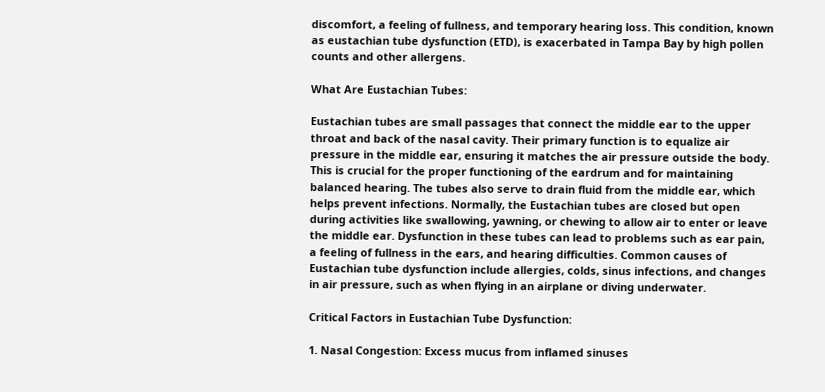discomfort, a feeling of fullness, and temporary hearing loss. This condition, known as eustachian tube dysfunction (ETD), is exacerbated in Tampa Bay by high pollen counts and other allergens.

What Are Eustachian Tubes:

Eustachian tubes are small passages that connect the middle ear to the upper throat and back of the nasal cavity. Their primary function is to equalize air pressure in the middle ear, ensuring it matches the air pressure outside the body. This is crucial for the proper functioning of the eardrum and for maintaining balanced hearing. The tubes also serve to drain fluid from the middle ear, which helps prevent infections. Normally, the Eustachian tubes are closed but open during activities like swallowing, yawning, or chewing to allow air to enter or leave the middle ear. Dysfunction in these tubes can lead to problems such as ear pain, a feeling of fullness in the ears, and hearing difficulties. Common causes of Eustachian tube dysfunction include allergies, colds, sinus infections, and changes in air pressure, such as when flying in an airplane or diving underwater.

Critical Factors in Eustachian Tube Dysfunction:

1. Nasal Congestion: Excess mucus from inflamed sinuses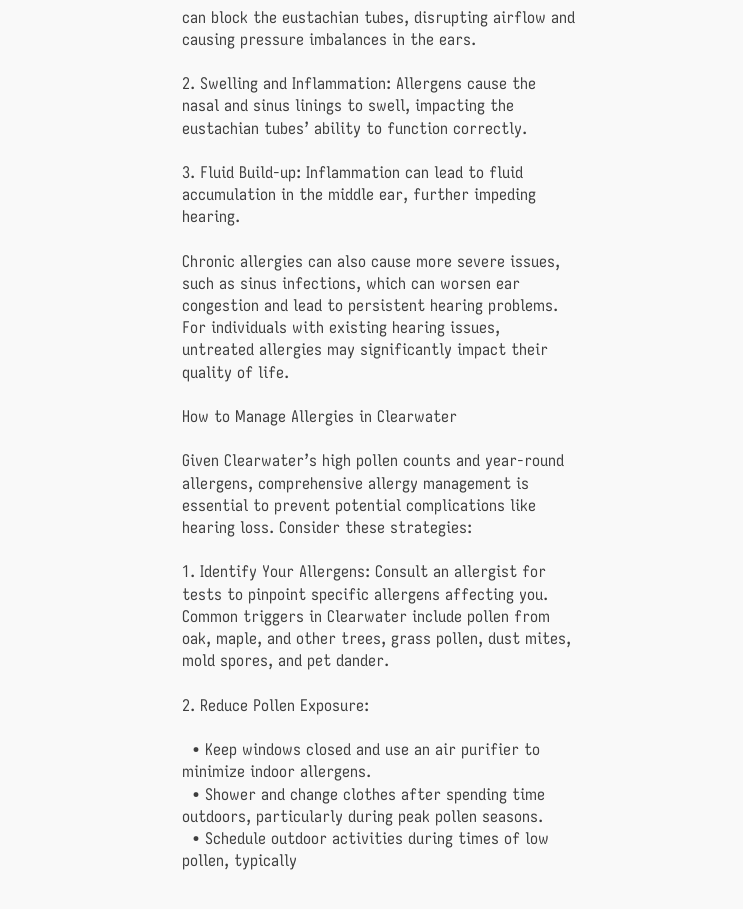can block the eustachian tubes, disrupting airflow and causing pressure imbalances in the ears.

2. Swelling and Inflammation: Allergens cause the nasal and sinus linings to swell, impacting the eustachian tubes’ ability to function correctly.

3. Fluid Build-up: Inflammation can lead to fluid accumulation in the middle ear, further impeding hearing.

Chronic allergies can also cause more severe issues, such as sinus infections, which can worsen ear congestion and lead to persistent hearing problems. For individuals with existing hearing issues, untreated allergies may significantly impact their quality of life.

How to Manage Allergies in Clearwater

Given Clearwater’s high pollen counts and year-round allergens, comprehensive allergy management is essential to prevent potential complications like hearing loss. Consider these strategies:

1. Identify Your Allergens: Consult an allergist for tests to pinpoint specific allergens affecting you. Common triggers in Clearwater include pollen from oak, maple, and other trees, grass pollen, dust mites, mold spores, and pet dander.

2. Reduce Pollen Exposure:

  • Keep windows closed and use an air purifier to minimize indoor allergens.
  • Shower and change clothes after spending time outdoors, particularly during peak pollen seasons.
  • Schedule outdoor activities during times of low pollen, typically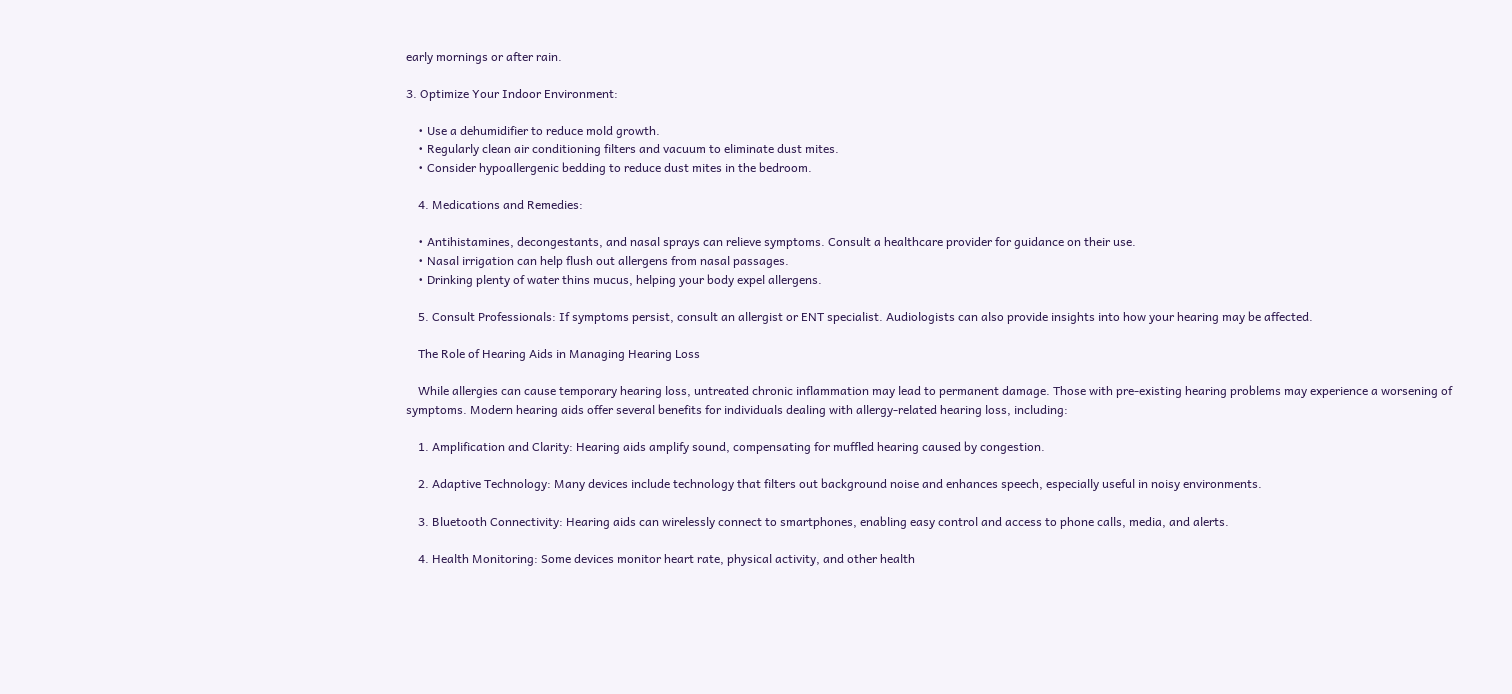early mornings or after rain.

3. Optimize Your Indoor Environment:

    • Use a dehumidifier to reduce mold growth.
    • Regularly clean air conditioning filters and vacuum to eliminate dust mites.
    • Consider hypoallergenic bedding to reduce dust mites in the bedroom.

    4. Medications and Remedies:

    • Antihistamines, decongestants, and nasal sprays can relieve symptoms. Consult a healthcare provider for guidance on their use.
    • Nasal irrigation can help flush out allergens from nasal passages.
    • Drinking plenty of water thins mucus, helping your body expel allergens.

    5. Consult Professionals: If symptoms persist, consult an allergist or ENT specialist. Audiologists can also provide insights into how your hearing may be affected.

    The Role of Hearing Aids in Managing Hearing Loss

    While allergies can cause temporary hearing loss, untreated chronic inflammation may lead to permanent damage. Those with pre-existing hearing problems may experience a worsening of symptoms. Modern hearing aids offer several benefits for individuals dealing with allergy-related hearing loss, including:

    1. Amplification and Clarity: Hearing aids amplify sound, compensating for muffled hearing caused by congestion.

    2. Adaptive Technology: Many devices include technology that filters out background noise and enhances speech, especially useful in noisy environments.

    3. Bluetooth Connectivity: Hearing aids can wirelessly connect to smartphones, enabling easy control and access to phone calls, media, and alerts.

    4. Health Monitoring: Some devices monitor heart rate, physical activity, and other health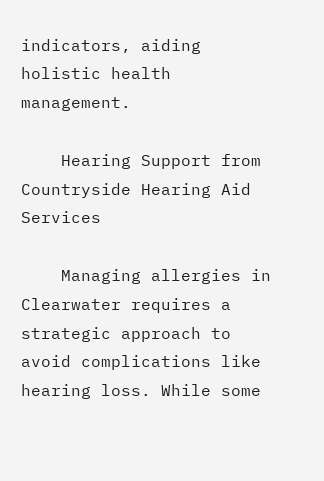indicators, aiding holistic health management.

    Hearing Support from Countryside Hearing Aid Services

    Managing allergies in Clearwater requires a strategic approach to avoid complications like hearing loss. While some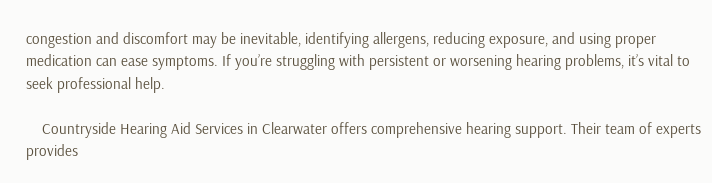congestion and discomfort may be inevitable, identifying allergens, reducing exposure, and using proper medication can ease symptoms. If you’re struggling with persistent or worsening hearing problems, it’s vital to seek professional help.

    Countryside Hearing Aid Services in Clearwater offers comprehensive hearing support. Their team of experts provides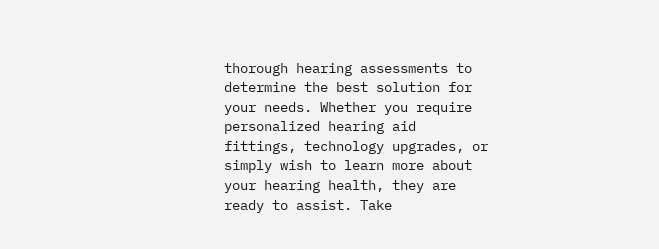thorough hearing assessments to determine the best solution for your needs. Whether you require personalized hearing aid fittings, technology upgrades, or simply wish to learn more about your hearing health, they are ready to assist. Take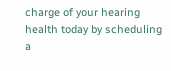charge of your hearing health today by scheduling a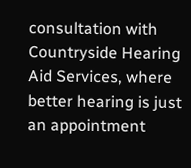consultation with Countryside Hearing Aid Services, where better hearing is just an appointment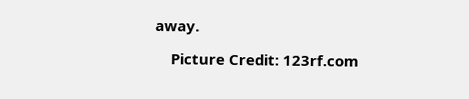away.

    Picture Credit: 123rf.com